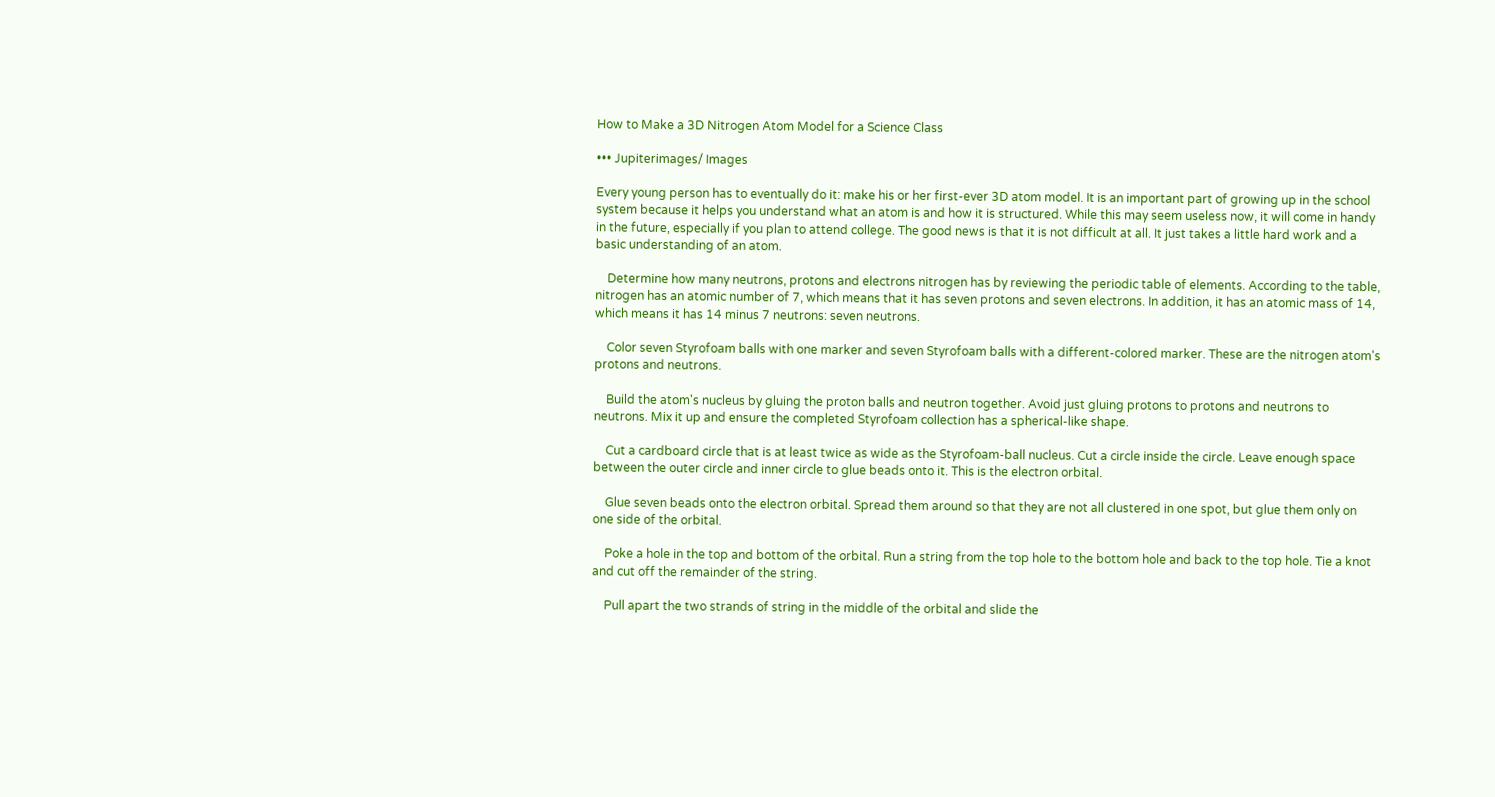How to Make a 3D Nitrogen Atom Model for a Science Class

••• Jupiterimages/ Images

Every young person has to eventually do it: make his or her first-ever 3D atom model. It is an important part of growing up in the school system because it helps you understand what an atom is and how it is structured. While this may seem useless now, it will come in handy in the future, especially if you plan to attend college. The good news is that it is not difficult at all. It just takes a little hard work and a basic understanding of an atom.

    Determine how many neutrons, protons and electrons nitrogen has by reviewing the periodic table of elements. According to the table, nitrogen has an atomic number of 7, which means that it has seven protons and seven electrons. In addition, it has an atomic mass of 14, which means it has 14 minus 7 neutrons: seven neutrons.

    Color seven Styrofoam balls with one marker and seven Styrofoam balls with a different-colored marker. These are the nitrogen atom's protons and neutrons.

    Build the atom's nucleus by gluing the proton balls and neutron together. Avoid just gluing protons to protons and neutrons to neutrons. Mix it up and ensure the completed Styrofoam collection has a spherical-like shape.

    Cut a cardboard circle that is at least twice as wide as the Styrofoam-ball nucleus. Cut a circle inside the circle. Leave enough space between the outer circle and inner circle to glue beads onto it. This is the electron orbital.

    Glue seven beads onto the electron orbital. Spread them around so that they are not all clustered in one spot, but glue them only on one side of the orbital.

    Poke a hole in the top and bottom of the orbital. Run a string from the top hole to the bottom hole and back to the top hole. Tie a knot and cut off the remainder of the string.

    Pull apart the two strands of string in the middle of the orbital and slide the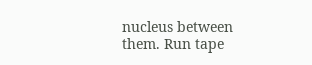nucleus between them. Run tape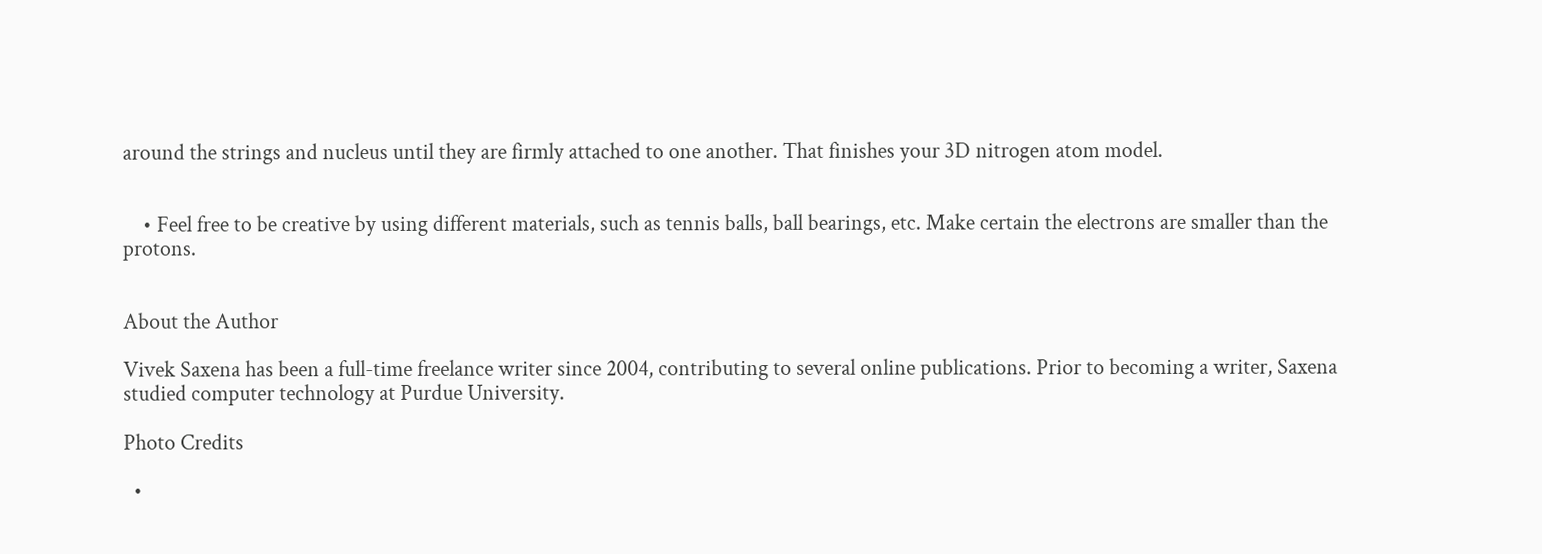around the strings and nucleus until they are firmly attached to one another. That finishes your 3D nitrogen atom model.


    • Feel free to be creative by using different materials, such as tennis balls, ball bearings, etc. Make certain the electrons are smaller than the protons.


About the Author

Vivek Saxena has been a full-time freelance writer since 2004, contributing to several online publications. Prior to becoming a writer, Saxena studied computer technology at Purdue University.

Photo Credits

  •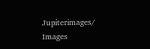Jupiterimages/ Images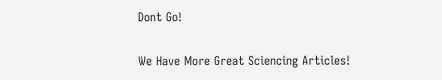Dont Go!

We Have More Great Sciencing Articles!